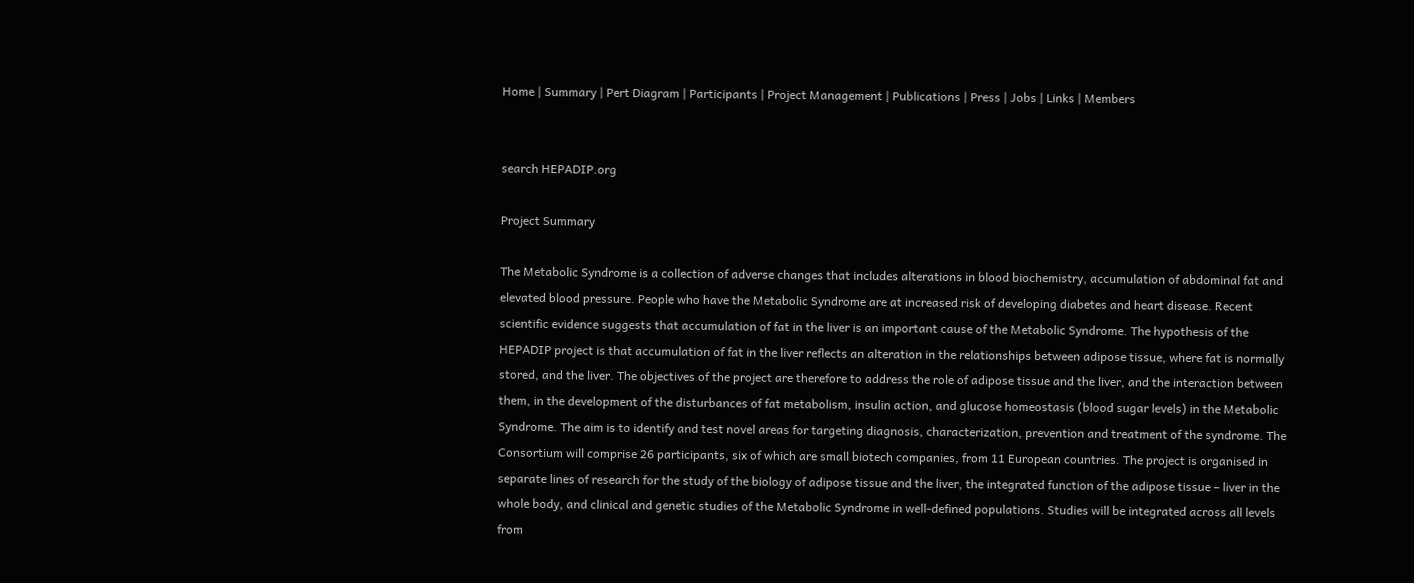Home | Summary | Pert Diagram | Participants | Project Management | Publications | Press | Jobs | Links | Members


search HEPADIP.org

Project Summary

The Metabolic Syndrome is a collection of adverse changes that includes alterations in blood biochemistry, accumulation of abdominal fat and elevated blood pressure. People who have the Metabolic Syndrome are at increased risk of developing diabetes and heart disease. Recent scientific evidence suggests that accumulation of fat in the liver is an important cause of the Metabolic Syndrome. The hypothesis of the HEPADIP project is that accumulation of fat in the liver reflects an alteration in the relationships between adipose tissue, where fat is normally stored, and the liver. The objectives of the project are therefore to address the role of adipose tissue and the liver, and the interaction between them, in the development of the disturbances of fat metabolism, insulin action, and glucose homeostasis (blood sugar levels) in the Metabolic Syndrome. The aim is to identify and test novel areas for targeting diagnosis, characterization, prevention and treatment of the syndrome. The Consortium will comprise 26 participants, six of which are small biotech companies, from 11 European countries. The project is organised in separate lines of research for the study of the biology of adipose tissue and the liver, the integrated function of the adipose tissue – liver in the whole body, and clinical and genetic studies of the Metabolic Syndrome in well-defined populations. Studies will be integrated across all levels from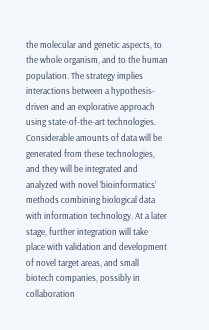the molecular and genetic aspects, to the whole organism, and to the human population. The strategy implies interactions between a hypothesis-driven and an explorative approach using state-of-the-art technologies. Considerable amounts of data will be generated from these technologies, and they will be integrated and analyzed with novel ‘bioinformatics’ methods combining biological data with information technology. At a later stage, further integration will take place with validation and development of novel target areas, and small biotech companies, possibly in collaboration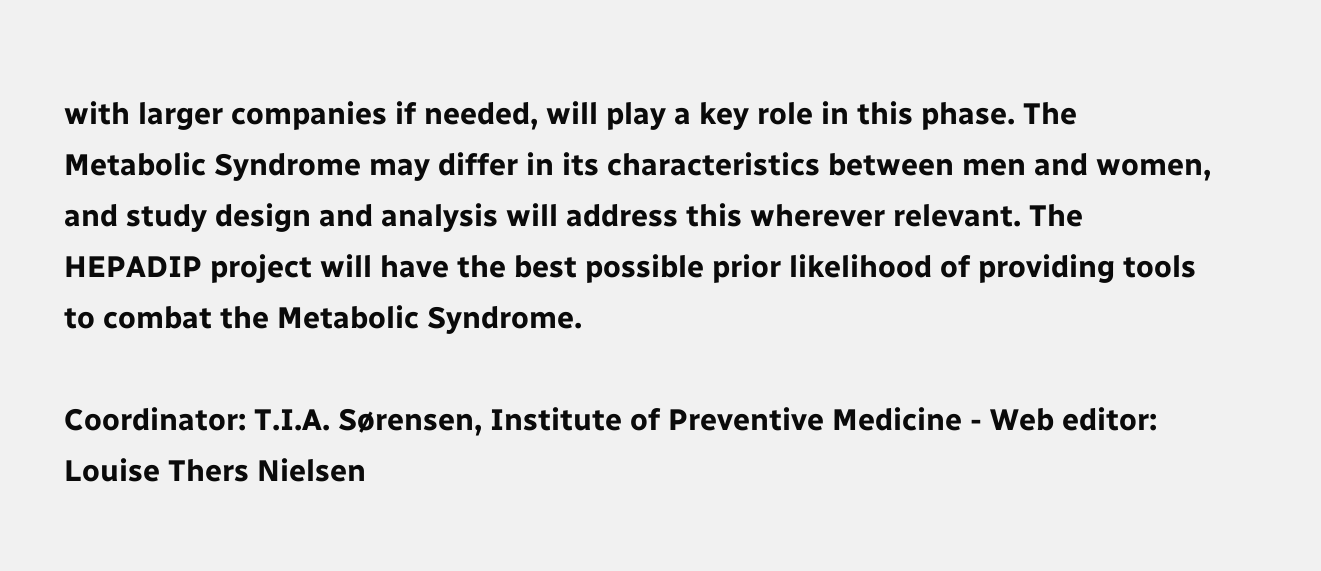with larger companies if needed, will play a key role in this phase. The Metabolic Syndrome may differ in its characteristics between men and women, and study design and analysis will address this wherever relevant. The HEPADIP project will have the best possible prior likelihood of providing tools to combat the Metabolic Syndrome.

Coordinator: T.I.A. Sørensen, Institute of Preventive Medicine - Web editor: Louise Thers Nielsen